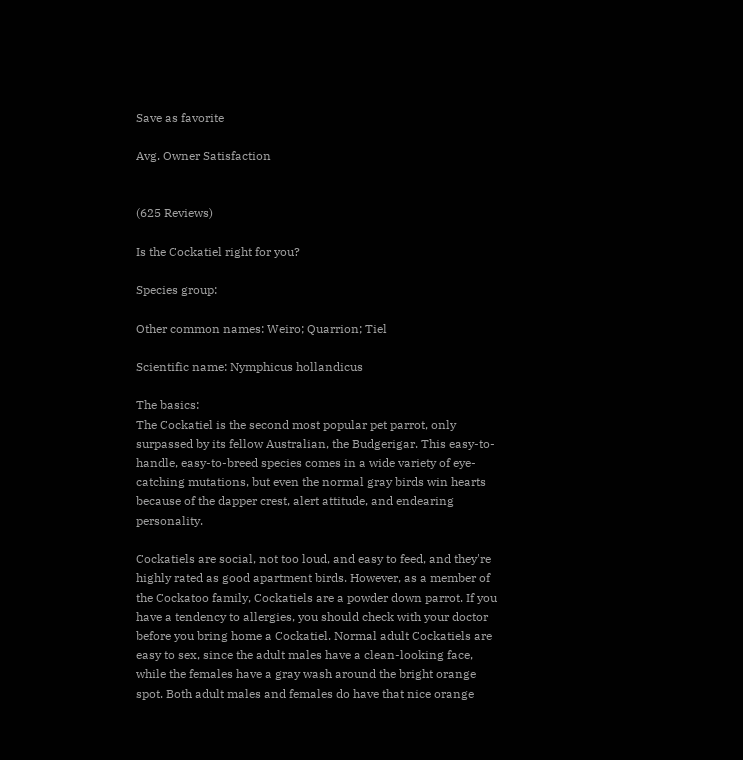Save as favorite

Avg. Owner Satisfaction


(625 Reviews)

Is the Cockatiel right for you?

Species group:

Other common names: Weiro; Quarrion; Tiel

Scientific name: Nymphicus hollandicus

The basics:
The Cockatiel is the second most popular pet parrot, only surpassed by its fellow Australian, the Budgerigar. This easy-to-handle, easy-to-breed species comes in a wide variety of eye-catching mutations, but even the normal gray birds win hearts because of the dapper crest, alert attitude, and endearing personality.

Cockatiels are social, not too loud, and easy to feed, and they're highly rated as good apartment birds. However, as a member of the Cockatoo family, Cockatiels are a powder down parrot. If you have a tendency to allergies, you should check with your doctor before you bring home a Cockatiel. Normal adult Cockatiels are easy to sex, since the adult males have a clean-looking face, while the females have a gray wash around the bright orange spot. Both adult males and females do have that nice orange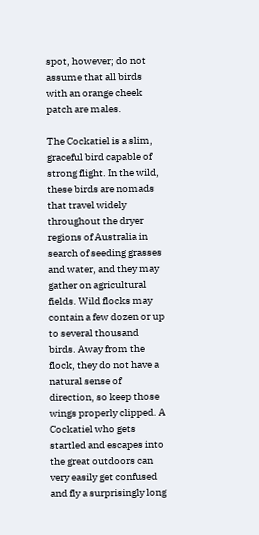spot, however; do not assume that all birds with an orange cheek patch are males.

The Cockatiel is a slim, graceful bird capable of strong flight. In the wild, these birds are nomads that travel widely throughout the dryer regions of Australia in search of seeding grasses and water, and they may gather on agricultural fields. Wild flocks may contain a few dozen or up to several thousand birds. Away from the flock, they do not have a natural sense of direction, so keep those wings properly clipped. A Cockatiel who gets startled and escapes into the great outdoors can very easily get confused and fly a surprisingly long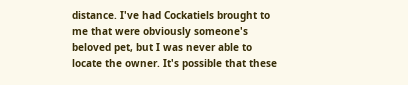distance. I've had Cockatiels brought to me that were obviously someone's beloved pet, but I was never able to locate the owner. It's possible that these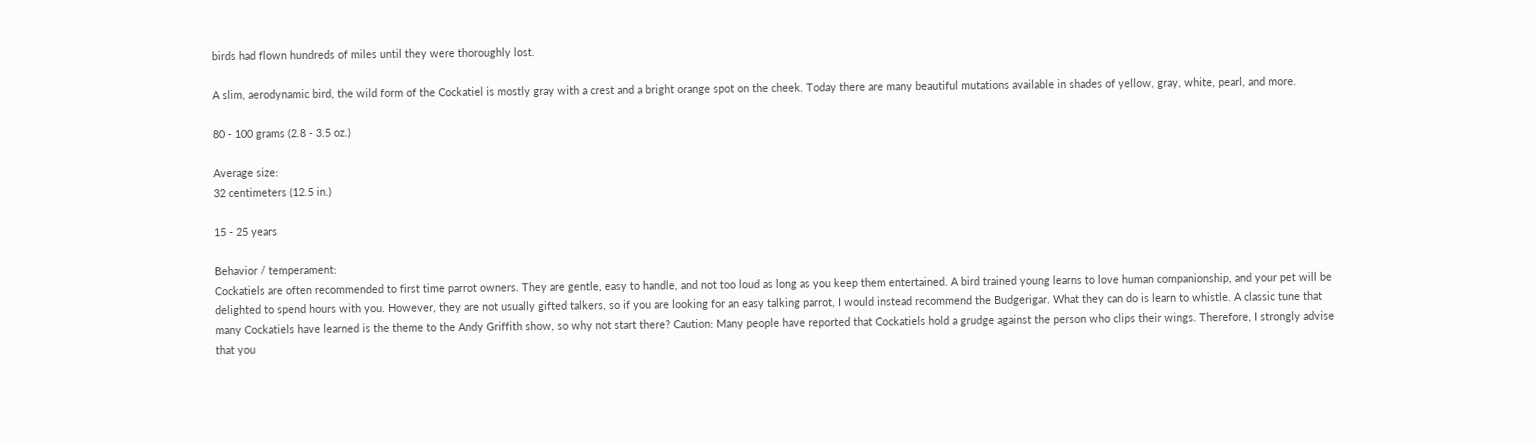birds had flown hundreds of miles until they were thoroughly lost.

A slim, aerodynamic bird, the wild form of the Cockatiel is mostly gray with a crest and a bright orange spot on the cheek. Today there are many beautiful mutations available in shades of yellow, gray, white, pearl, and more.

80 - 100 grams (2.8 - 3.5 oz.)

Average size:
32 centimeters (12.5 in.)

15 - 25 years

Behavior / temperament:
Cockatiels are often recommended to first time parrot owners. They are gentle, easy to handle, and not too loud as long as you keep them entertained. A bird trained young learns to love human companionship, and your pet will be delighted to spend hours with you. However, they are not usually gifted talkers, so if you are looking for an easy talking parrot, I would instead recommend the Budgerigar. What they can do is learn to whistle. A classic tune that many Cockatiels have learned is the theme to the Andy Griffith show, so why not start there? Caution: Many people have reported that Cockatiels hold a grudge against the person who clips their wings. Therefore, I strongly advise that you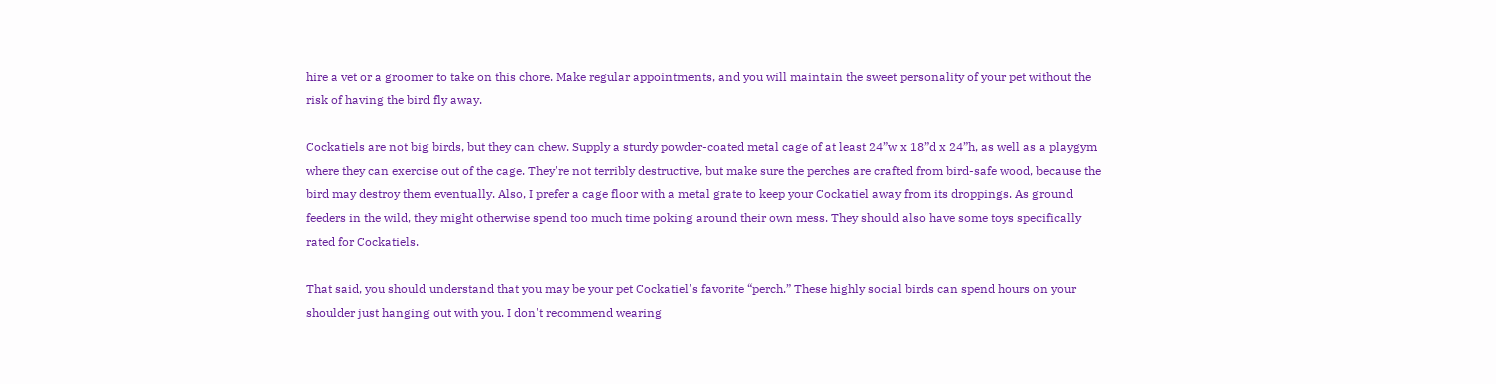hire a vet or a groomer to take on this chore. Make regular appointments, and you will maintain the sweet personality of your pet without the risk of having the bird fly away.

Cockatiels are not big birds, but they can chew. Supply a sturdy powder-coated metal cage of at least 24”w x 18”d x 24”h, as well as a playgym where they can exercise out of the cage. They're not terribly destructive, but make sure the perches are crafted from bird-safe wood, because the bird may destroy them eventually. Also, I prefer a cage floor with a metal grate to keep your Cockatiel away from its droppings. As ground feeders in the wild, they might otherwise spend too much time poking around their own mess. They should also have some toys specifically rated for Cockatiels.

That said, you should understand that you may be your pet Cockatiel's favorite “perch.” These highly social birds can spend hours on your shoulder just hanging out with you. I don't recommend wearing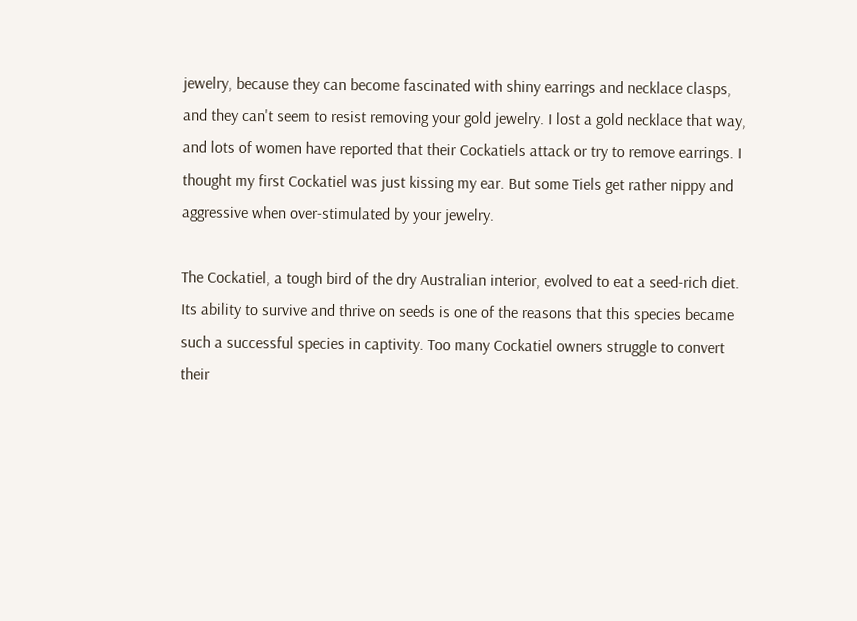jewelry, because they can become fascinated with shiny earrings and necklace clasps, and they can't seem to resist removing your gold jewelry. I lost a gold necklace that way, and lots of women have reported that their Cockatiels attack or try to remove earrings. I thought my first Cockatiel was just kissing my ear. But some Tiels get rather nippy and aggressive when over-stimulated by your jewelry.

The Cockatiel, a tough bird of the dry Australian interior, evolved to eat a seed-rich diet. Its ability to survive and thrive on seeds is one of the reasons that this species became such a successful species in captivity. Too many Cockatiel owners struggle to convert their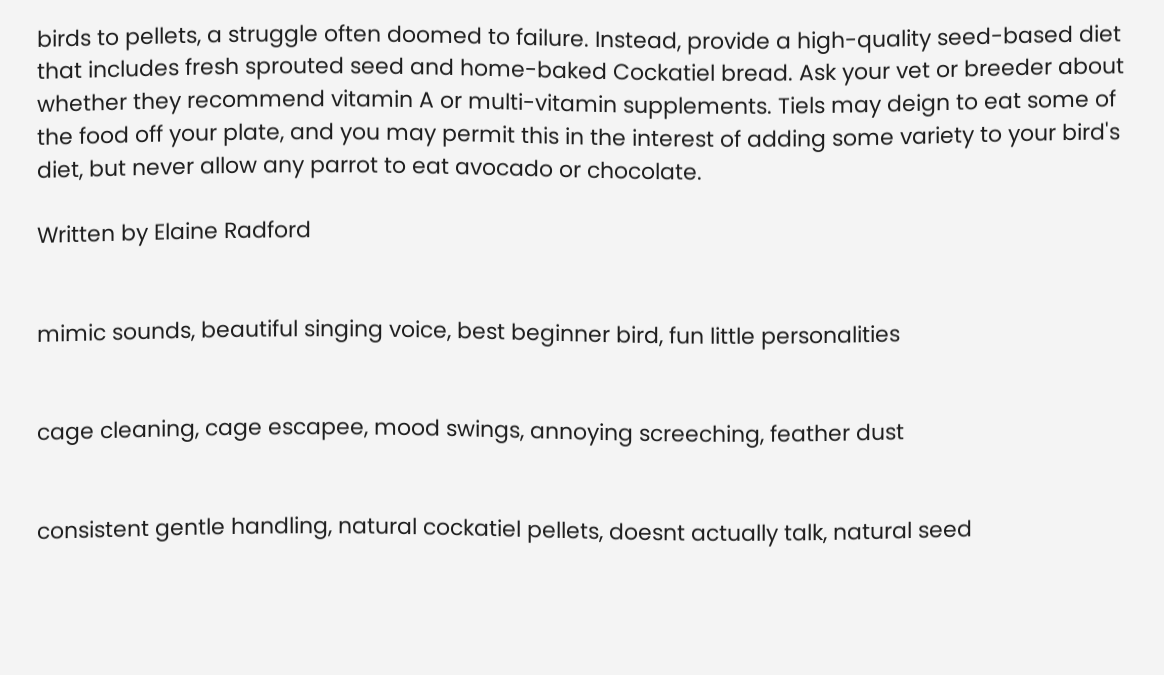birds to pellets, a struggle often doomed to failure. Instead, provide a high-quality seed-based diet that includes fresh sprouted seed and home-baked Cockatiel bread. Ask your vet or breeder about whether they recommend vitamin A or multi-vitamin supplements. Tiels may deign to eat some of the food off your plate, and you may permit this in the interest of adding some variety to your bird's diet, but never allow any parrot to eat avocado or chocolate.

Written by Elaine Radford


mimic sounds, beautiful singing voice, best beginner bird, fun little personalities


cage cleaning, cage escapee, mood swings, annoying screeching, feather dust


consistent gentle handling, natural cockatiel pellets, doesnt actually talk, natural seed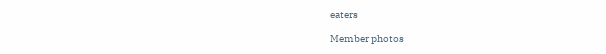eaters

Member photos